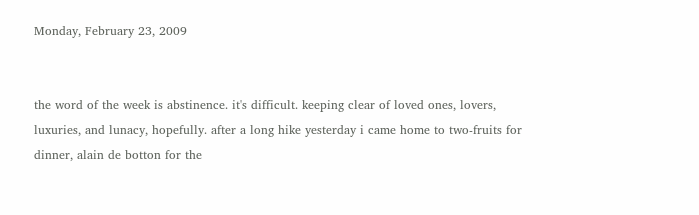Monday, February 23, 2009


the word of the week is abstinence. it's difficult. keeping clear of loved ones, lovers, luxuries, and lunacy, hopefully. after a long hike yesterday i came home to two-fruits for dinner, alain de botton for the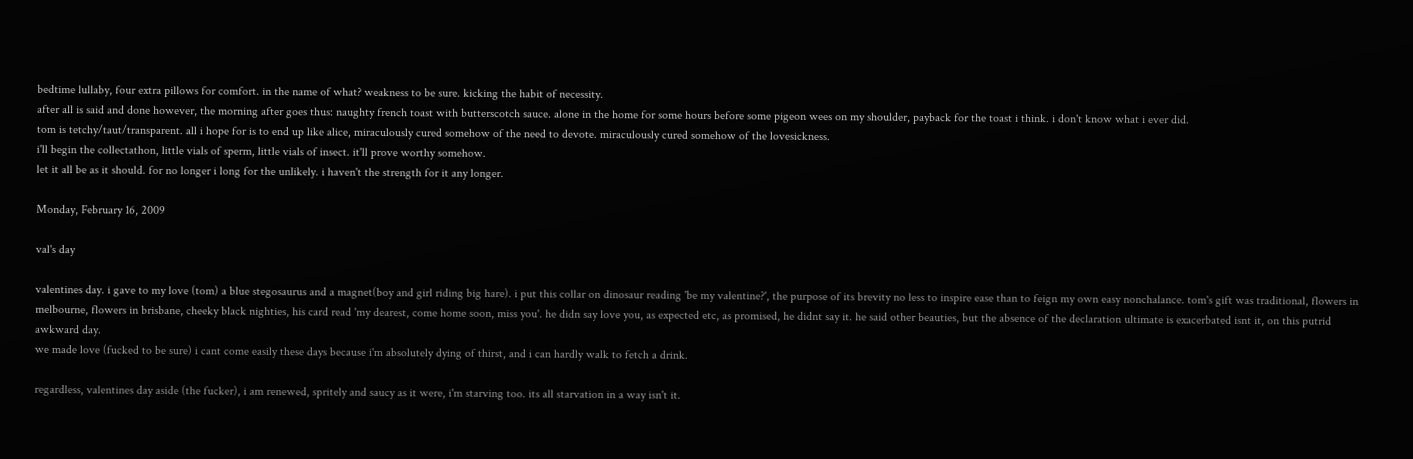bedtime lullaby, four extra pillows for comfort. in the name of what? weakness to be sure. kicking the habit of necessity.
after all is said and done however, the morning after goes thus: naughty french toast with butterscotch sauce. alone in the home for some hours before some pigeon wees on my shoulder, payback for the toast i think. i don't know what i ever did.
tom is tetchy/taut/transparent. all i hope for is to end up like alice, miraculously cured somehow of the need to devote. miraculously cured somehow of the lovesickness.
i'll begin the collectathon, little vials of sperm, little vials of insect. it'll prove worthy somehow.
let it all be as it should. for no longer i long for the unlikely. i haven't the strength for it any longer.

Monday, February 16, 2009

val's day

valentines day. i gave to my love (tom) a blue stegosaurus and a magnet(boy and girl riding big hare). i put this collar on dinosaur reading 'be my valentine?', the purpose of its brevity no less to inspire ease than to feign my own easy nonchalance. tom's gift was traditional, flowers in melbourne, flowers in brisbane, cheeky black nighties, his card read 'my dearest, come home soon, miss you'. he didn say love you, as expected etc, as promised, he didnt say it. he said other beauties, but the absence of the declaration ultimate is exacerbated isnt it, on this putrid awkward day.
we made love (fucked to be sure) i cant come easily these days because i'm absolutely dying of thirst, and i can hardly walk to fetch a drink.

regardless, valentines day aside (the fucker), i am renewed, spritely and saucy as it were, i'm starving too. its all starvation in a way isn't it.